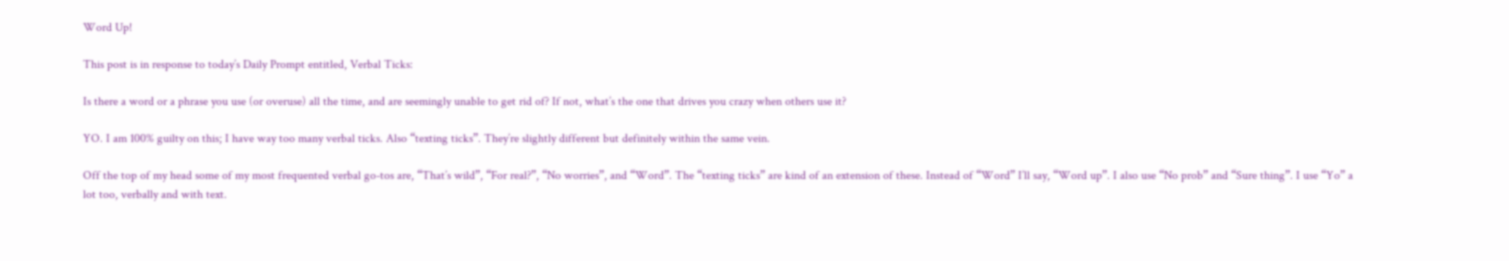Word Up!

This post is in response to today’s Daily Prompt entitled, Verbal Ticks:

Is there a word or a phrase you use (or overuse) all the time, and are seemingly unable to get rid of? If not, what’s the one that drives you crazy when others use it?

YO. I am 100% guilty on this; I have way too many verbal ticks. Also “texting ticks”. They’re slightly different but definitely within the same vein.

Off the top of my head some of my most frequented verbal go-tos are, “That’s wild”, “For real?”, “No worries”, and “Word”. The “texting ticks” are kind of an extension of these. Instead of “Word” I’ll say, “Word up”. I also use “No prob” and “Sure thing”. I use “Yo” a lot too, verbally and with text.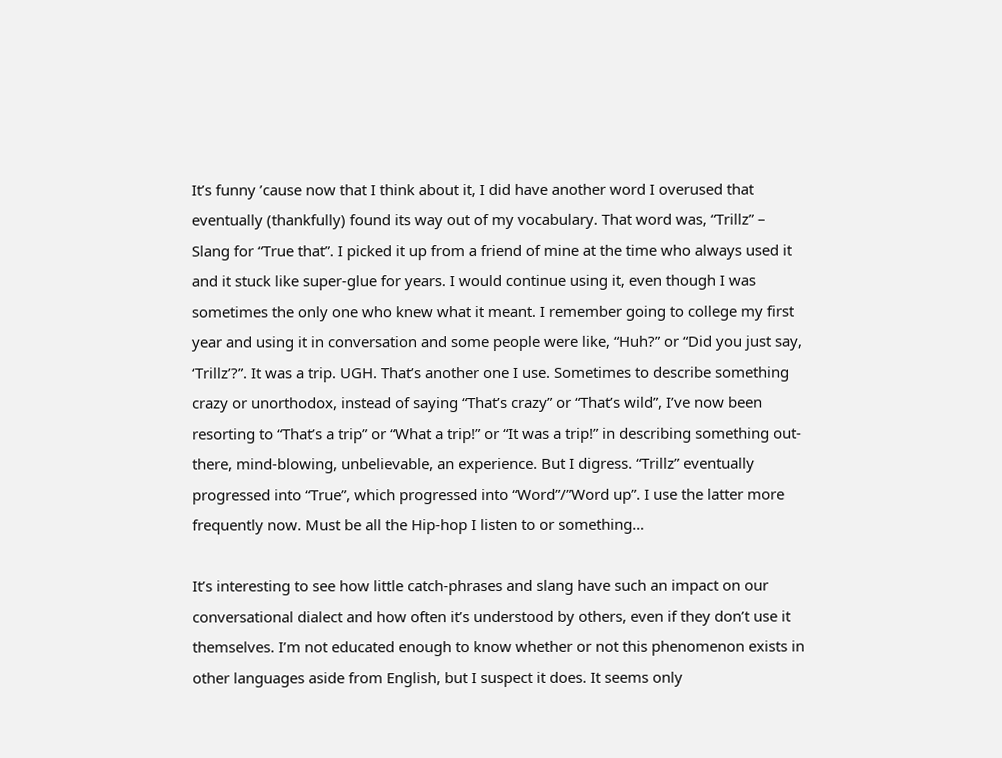It’s funny ’cause now that I think about it, I did have another word I overused that eventually (thankfully) found its way out of my vocabulary. That word was, “Trillz” – Slang for “True that”. I picked it up from a friend of mine at the time who always used it and it stuck like super-glue for years. I would continue using it, even though I was sometimes the only one who knew what it meant. I remember going to college my first year and using it in conversation and some people were like, “Huh?” or “Did you just say, ‘Trillz’?”. It was a trip. UGH. That’s another one I use. Sometimes to describe something crazy or unorthodox, instead of saying “That’s crazy” or “That’s wild”, I’ve now been resorting to “That’s a trip” or “What a trip!” or “It was a trip!” in describing something out-there, mind-blowing, unbelievable, an experience. But I digress. “Trillz” eventually progressed into “True”, which progressed into “Word”/”Word up”. I use the latter more frequently now. Must be all the Hip-hop I listen to or something…

It’s interesting to see how little catch-phrases and slang have such an impact on our conversational dialect and how often it’s understood by others, even if they don’t use it themselves. I’m not educated enough to know whether or not this phenomenon exists in other languages aside from English, but I suspect it does. It seems only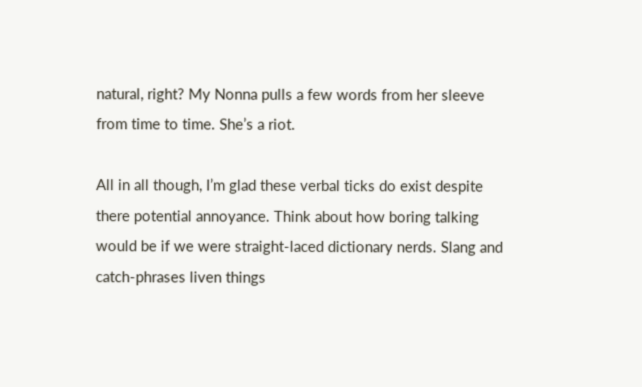natural, right? My Nonna pulls a few words from her sleeve from time to time. She’s a riot.

All in all though, I’m glad these verbal ticks do exist despite there potential annoyance. Think about how boring talking would be if we were straight-laced dictionary nerds. Slang and catch-phrases liven things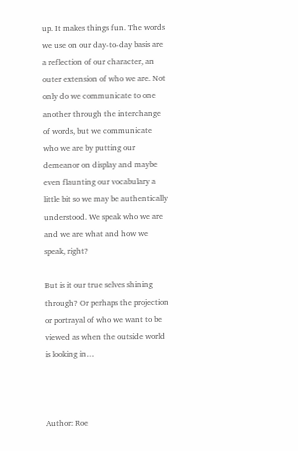up. It makes things fun. The words we use on our day-to-day basis are a reflection of our character, an outer extension of who we are. Not only do we communicate to one another through the interchange of words, but we communicate who we are by putting our demeanor on display and maybe even flaunting our vocabulary a little bit so we may be authentically understood. We speak who we are and we are what and how we speak, right?

But is it our true selves shining through? Or perhaps the projection or portrayal of who we want to be viewed as when the outside world is looking in…



Author: Roe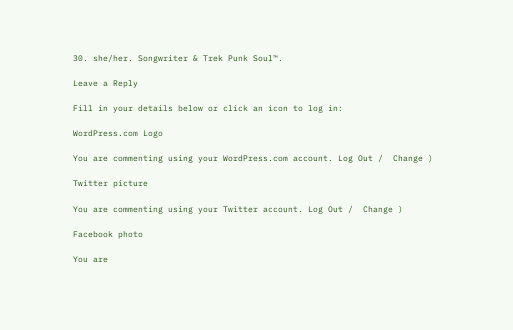30. she/her. Songwriter & Trek Punk Soul™.

Leave a Reply

Fill in your details below or click an icon to log in:

WordPress.com Logo

You are commenting using your WordPress.com account. Log Out /  Change )

Twitter picture

You are commenting using your Twitter account. Log Out /  Change )

Facebook photo

You are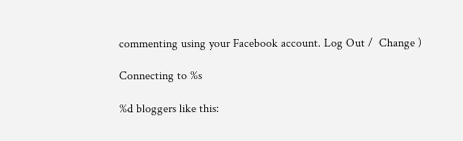commenting using your Facebook account. Log Out /  Change )

Connecting to %s

%d bloggers like this: